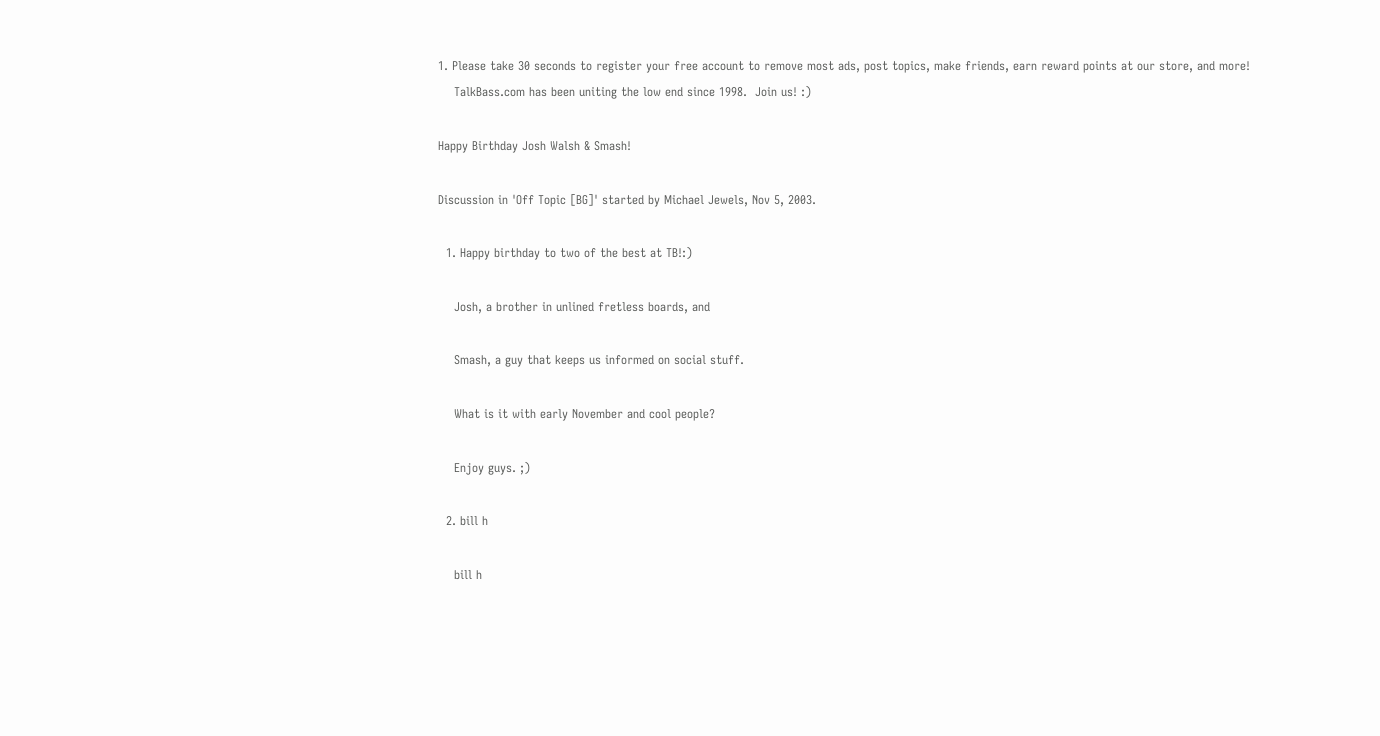1. Please take 30 seconds to register your free account to remove most ads, post topics, make friends, earn reward points at our store, and more!
    TalkBass.com has been uniting the low end since 1998.  Join us! :)

Happy Birthday Josh Walsh & Smash!

Discussion in 'Off Topic [BG]' started by Michael Jewels, Nov 5, 2003.

  1. Happy birthday to two of the best at TB!:)

    Josh, a brother in unlined fretless boards, and

    Smash, a guy that keeps us informed on social stuff.

    What is it with early November and cool people?

    Enjoy guys. ;)

  2. bill h

    bill h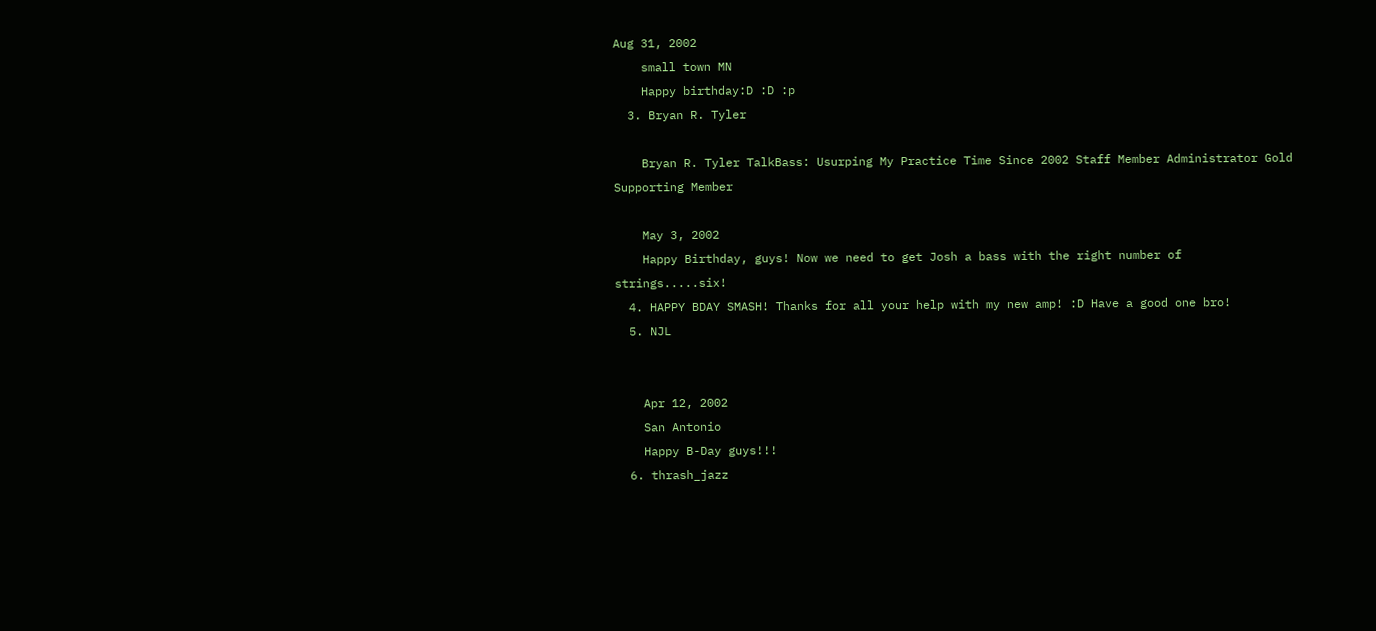Aug 31, 2002
    small town MN
    Happy birthday:D :D :p
  3. Bryan R. Tyler

    Bryan R. Tyler TalkBass: Usurping My Practice Time Since 2002 Staff Member Administrator Gold Supporting Member

    May 3, 2002
    Happy Birthday, guys! Now we need to get Josh a bass with the right number of strings.....six!
  4. HAPPY BDAY SMASH! Thanks for all your help with my new amp! :D Have a good one bro!
  5. NJL


    Apr 12, 2002
    San Antonio
    Happy B-Day guys!!!
  6. thrash_jazz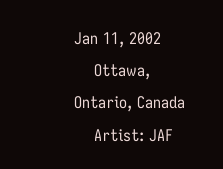Jan 11, 2002
    Ottawa, Ontario, Canada
    Artist: JAF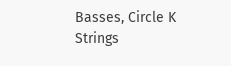Basses, Circle K Strings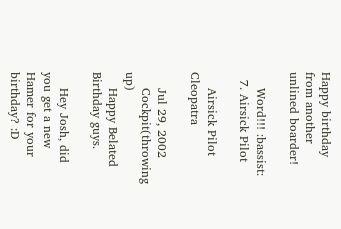Happy birthday from another unlined boarder!

    Word!!! :bassist:
  7. Airsick Pilot

    Airsick Pilot Cleopatra

    Jul 29, 2002
    Cockpit(throwing up)
    Happy Belated Birthday guys.

    Hey Josh, did you get a new Hamer for your birthday? :D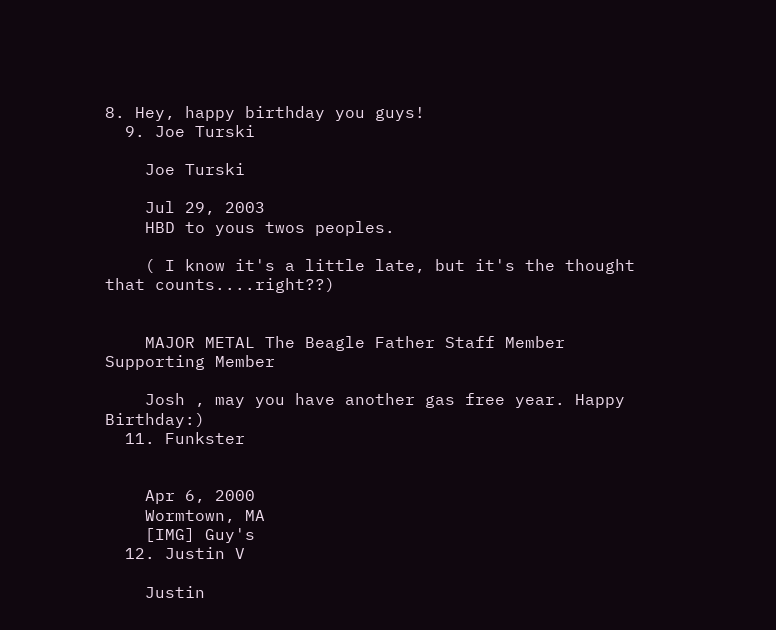8. Hey, happy birthday you guys!
  9. Joe Turski

    Joe Turski

    Jul 29, 2003
    HBD to yous twos peoples.

    ( I know it's a little late, but it's the thought that counts....right??)


    MAJOR METAL The Beagle Father Staff Member Supporting Member

    Josh , may you have another gas free year. Happy Birthday:)
  11. Funkster


    Apr 6, 2000
    Wormtown, MA
    [IMG] Guy's
  12. Justin V

    Justin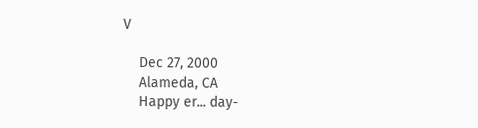V

    Dec 27, 2000
    Alameda, CA
    Happy er... day-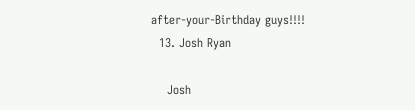after-your-Birthday guys!!!!
  13. Josh Ryan

    Josh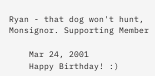Ryan - that dog won't hunt, Monsignor. Supporting Member

    Mar 24, 2001
    Happy Birthday! :)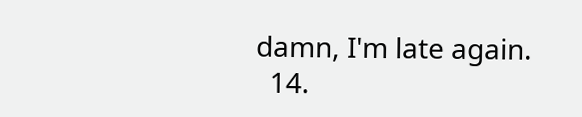damn, I'm late again.
  14.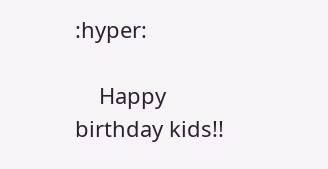:hyper:

    Happy birthday kids!!